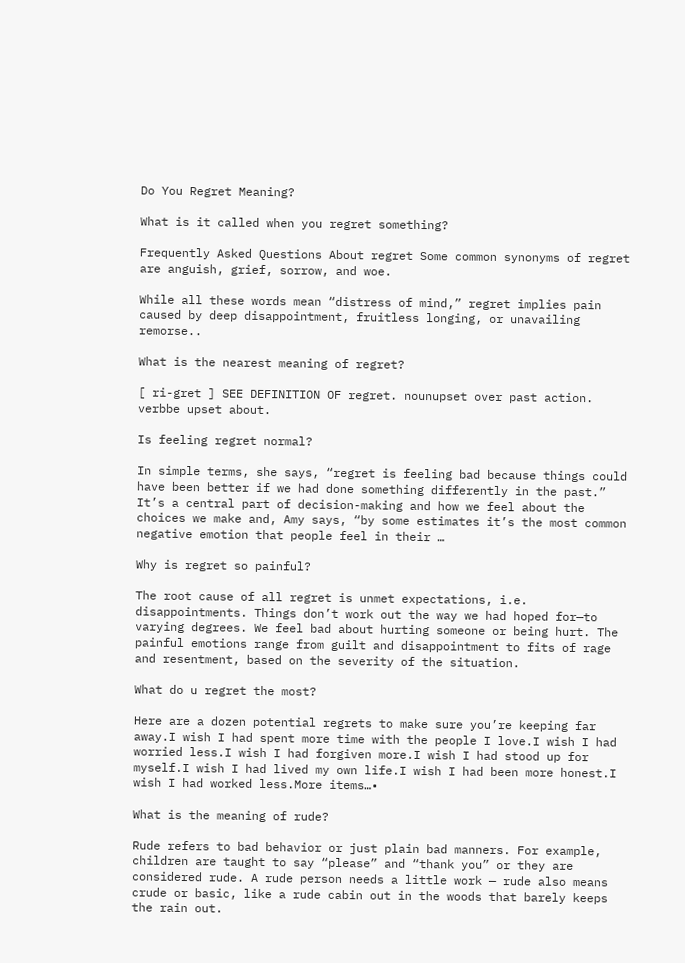Do You Regret Meaning?

What is it called when you regret something?

Frequently Asked Questions About regret Some common synonyms of regret are anguish, grief, sorrow, and woe.

While all these words mean “distress of mind,” regret implies pain caused by deep disappointment, fruitless longing, or unavailing remorse..

What is the nearest meaning of regret?

[ ri-gret ] SEE DEFINITION OF regret. nounupset over past action. verbbe upset about.

Is feeling regret normal?

In simple terms, she says, “regret is feeling bad because things could have been better if we had done something differently in the past.” It’s a central part of decision-making and how we feel about the choices we make and, Amy says, “by some estimates it’s the most common negative emotion that people feel in their …

Why is regret so painful?

The root cause of all regret is unmet expectations, i.e. disappointments. Things don’t work out the way we had hoped for—to varying degrees. We feel bad about hurting someone or being hurt. The painful emotions range from guilt and disappointment to fits of rage and resentment, based on the severity of the situation.

What do u regret the most?

Here are a dozen potential regrets to make sure you’re keeping far away.I wish I had spent more time with the people I love.I wish I had worried less.I wish I had forgiven more.I wish I had stood up for myself.I wish I had lived my own life.I wish I had been more honest.I wish I had worked less.More items…•

What is the meaning of rude?

Rude refers to bad behavior or just plain bad manners. For example, children are taught to say “please” and “thank you” or they are considered rude. A rude person needs a little work — rude also means crude or basic, like a rude cabin out in the woods that barely keeps the rain out.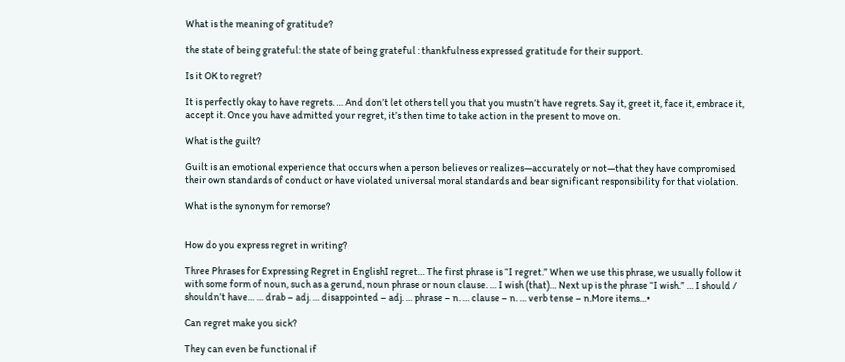What is the meaning of gratitude?

the state of being grateful: the state of being grateful : thankfulness expressed gratitude for their support.

Is it OK to regret?

It is perfectly okay to have regrets. … And don’t let others tell you that you mustn’t have regrets. Say it, greet it, face it, embrace it, accept it. Once you have admitted your regret, it’s then time to take action in the present to move on.

What is the guilt?

Guilt is an emotional experience that occurs when a person believes or realizes—accurately or not—that they have compromised their own standards of conduct or have violated universal moral standards and bear significant responsibility for that violation.

What is the synonym for remorse?


How do you express regret in writing?

Three Phrases for Expressing Regret in EnglishI regret… The first phrase is “I regret.” When we use this phrase, we usually follow it with some form of noun, such as a gerund, noun phrase or noun clause. … I wish (that)… Next up is the phrase “I wish.” … I should / shouldn’t have… … drab – adj. … disappointed – adj. … phrase – n. … clause – n. … verb tense – n.More items…•

Can regret make you sick?

They can even be functional if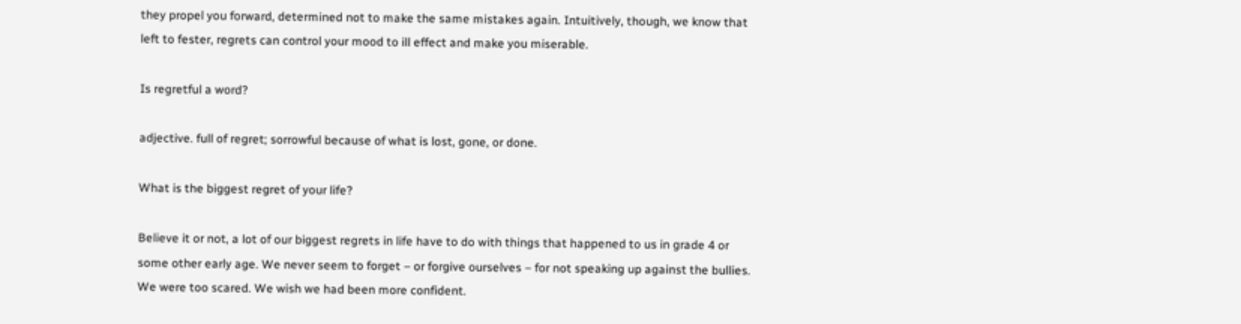they propel you forward, determined not to make the same mistakes again. Intuitively, though, we know that left to fester, regrets can control your mood to ill effect and make you miserable.

Is regretful a word?

adjective. full of regret; sorrowful because of what is lost, gone, or done.

What is the biggest regret of your life?

Believe it or not, a lot of our biggest regrets in life have to do with things that happened to us in grade 4 or some other early age. We never seem to forget – or forgive ourselves – for not speaking up against the bullies. We were too scared. We wish we had been more confident.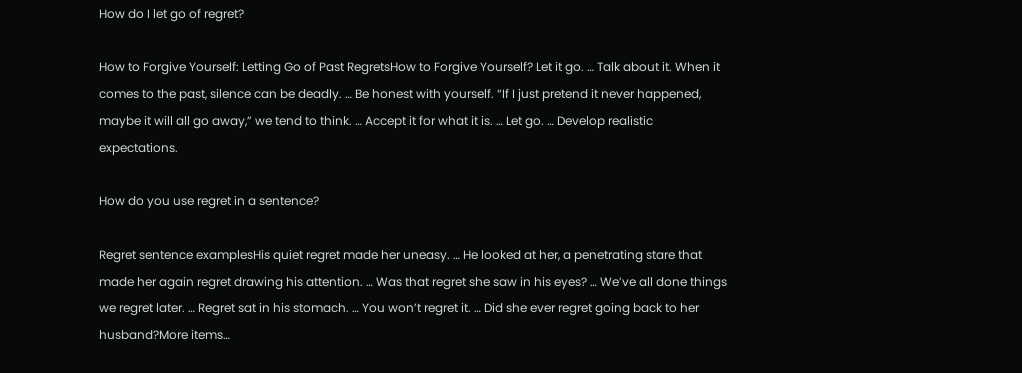How do I let go of regret?

How to Forgive Yourself: Letting Go of Past RegretsHow to Forgive Yourself? Let it go. … Talk about it. When it comes to the past, silence can be deadly. … Be honest with yourself. “If I just pretend it never happened, maybe it will all go away,” we tend to think. … Accept it for what it is. … Let go. … Develop realistic expectations.

How do you use regret in a sentence?

Regret sentence examplesHis quiet regret made her uneasy. … He looked at her, a penetrating stare that made her again regret drawing his attention. … Was that regret she saw in his eyes? … We’ve all done things we regret later. … Regret sat in his stomach. … You won’t regret it. … Did she ever regret going back to her husband?More items…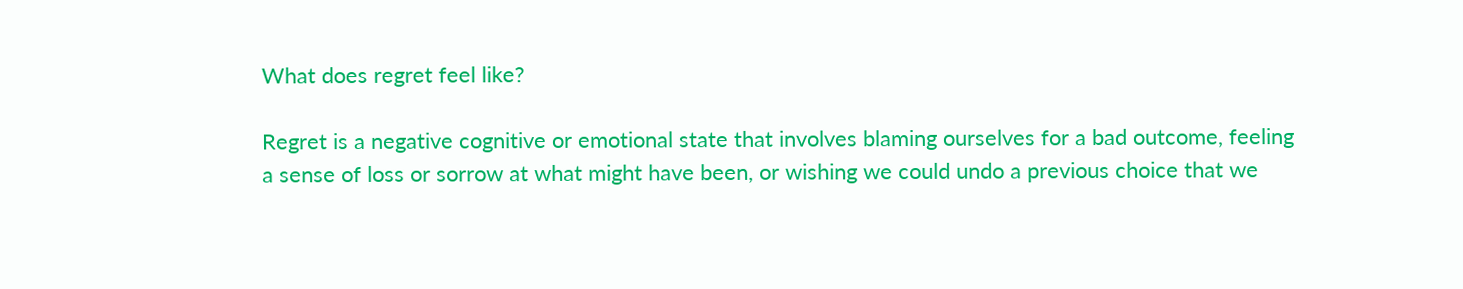What does regret feel like?

Regret is a negative cognitive or emotional state that involves blaming ourselves for a bad outcome, feeling a sense of loss or sorrow at what might have been, or wishing we could undo a previous choice that we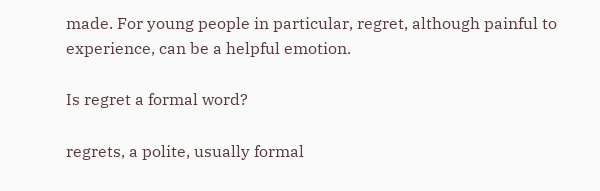made. For young people in particular, regret, although painful to experience, can be a helpful emotion.

Is regret a formal word?

regrets, a polite, usually formal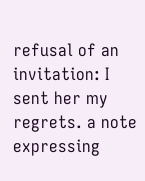refusal of an invitation: I sent her my regrets. a note expressing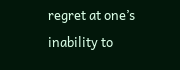regret at one’s inability to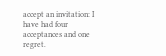accept an invitation: I have had four acceptances and one regret.